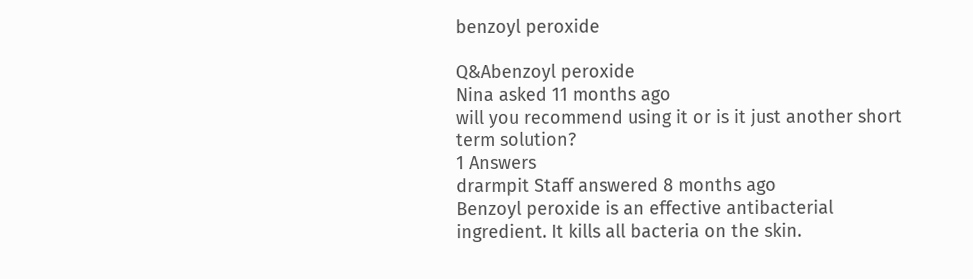benzoyl peroxide

Q&Abenzoyl peroxide
Nina asked 11 months ago
will you recommend using it or is it just another short term solution?
1 Answers
drarmpit Staff answered 8 months ago
Benzoyl peroxide is an effective antibacterial ingredient. It kills all bacteria on the skin.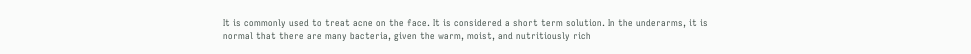It is commonly used to treat acne on the face. It is considered a short term solution. In the underarms, it is normal that there are many bacteria, given the warm, moist, and nutritiously rich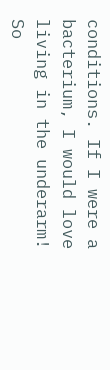conditions. If I were a bacterium, I would love living in the underarm! So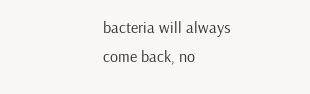bacteria will always come back, no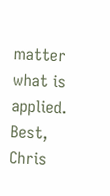matter what is applied. Best, Chris